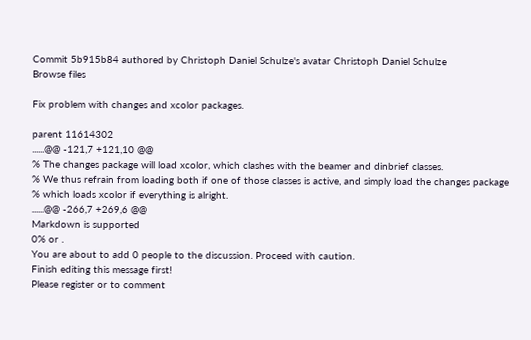Commit 5b915b84 authored by Christoph Daniel Schulze's avatar Christoph Daniel Schulze
Browse files

Fix problem with changes and xcolor packages.

parent 11614302
......@@ -121,7 +121,10 @@
% The changes package will load xcolor, which clashes with the beamer and dinbrief classes.
% We thus refrain from loading both if one of those classes is active, and simply load the changes package
% which loads xcolor if everything is alright.
......@@ -266,7 +269,6 @@
Markdown is supported
0% or .
You are about to add 0 people to the discussion. Proceed with caution.
Finish editing this message first!
Please register or to comment